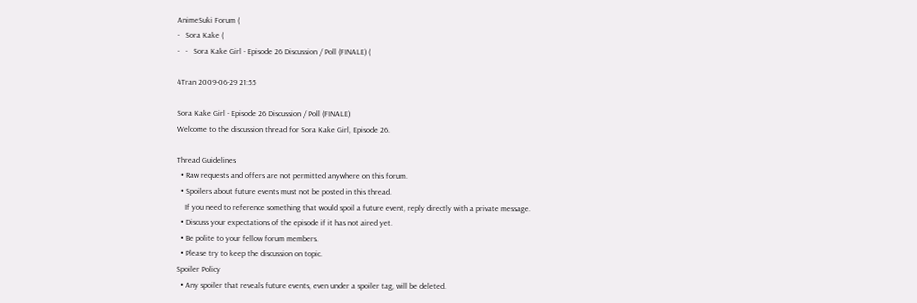AnimeSuki Forum (
-   Sora Kake (
-   -   Sora Kake Girl - Episode 26 Discussion / Poll (FINALE) (

4Tran 2009-06-29 21:55

Sora Kake Girl - Episode 26 Discussion / Poll (FINALE)
Welcome to the discussion thread for Sora Kake Girl, Episode 26.

Thread Guidelines
  • Raw requests and offers are not permitted anywhere on this forum.
  • Spoilers about future events must not be posted in this thread.
    If you need to reference something that would spoil a future event, reply directly with a private message.
  • Discuss your expectations of the episode if it has not aired yet.
  • Be polite to your fellow forum members.
  • Please try to keep the discussion on topic.
Spoiler Policy
  • Any spoiler that reveals future events, even under a spoiler tag, will be deleted.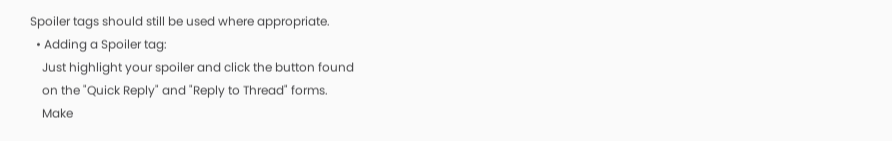Spoiler tags should still be used where appropriate.
  • Adding a Spoiler tag:
    Just highlight your spoiler and click the button found
    on the "Quick Reply" and "Reply to Thread" forms.
    Make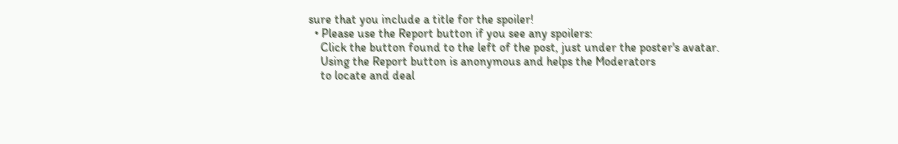sure that you include a title for the spoiler!
  • Please use the Report button if you see any spoilers:
    Click the button found to the left of the post, just under the poster's avatar.
    Using the Report button is anonymous and helps the Moderators
    to locate and deal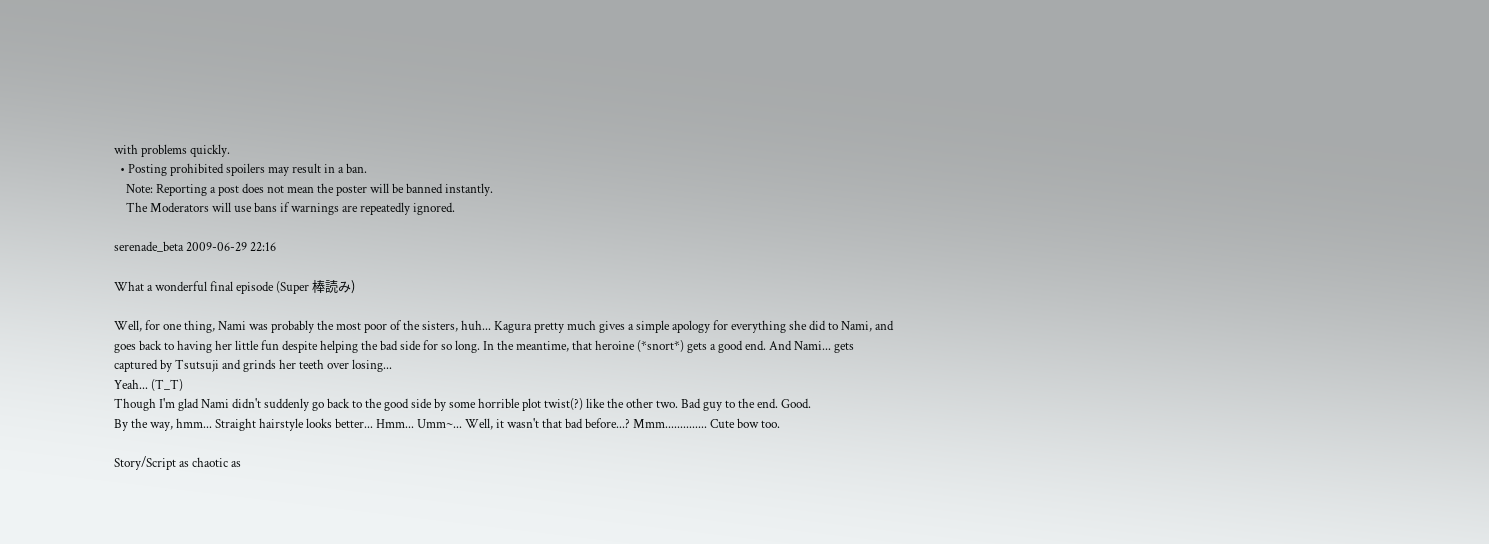with problems quickly.
  • Posting prohibited spoilers may result in a ban.
    Note: Reporting a post does not mean the poster will be banned instantly.
    The Moderators will use bans if warnings are repeatedly ignored.

serenade_beta 2009-06-29 22:16

What a wonderful final episode (Super 棒読み)

Well, for one thing, Nami was probably the most poor of the sisters, huh... Kagura pretty much gives a simple apology for everything she did to Nami, and goes back to having her little fun despite helping the bad side for so long. In the meantime, that heroine (*snort*) gets a good end. And Nami... gets captured by Tsutsuji and grinds her teeth over losing...
Yeah... (T_T)
Though I'm glad Nami didn't suddenly go back to the good side by some horrible plot twist(?) like the other two. Bad guy to the end. Good.
By the way, hmm... Straight hairstyle looks better... Hmm... Umm~... Well, it wasn't that bad before...? Mmm.............. Cute bow too.

Story/Script as chaotic as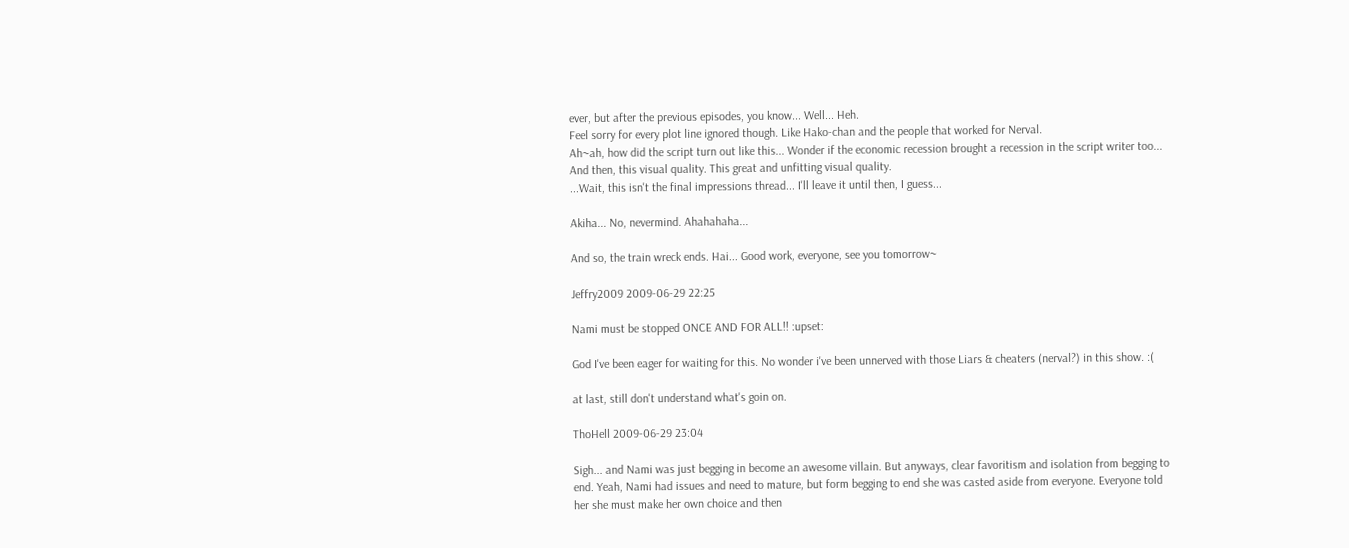ever, but after the previous episodes, you know... Well... Heh.
Feel sorry for every plot line ignored though. Like Hako-chan and the people that worked for Nerval.
Ah~ah, how did the script turn out like this... Wonder if the economic recession brought a recession in the script writer too... And then, this visual quality. This great and unfitting visual quality.
...Wait, this isn't the final impressions thread... I'll leave it until then, I guess...

Akiha... No, nevermind. Ahahahaha...

And so, the train wreck ends. Hai... Good work, everyone, see you tomorrow~

Jeffry2009 2009-06-29 22:25

Nami must be stopped ONCE AND FOR ALL!! :upset:

God I've been eager for waiting for this. No wonder i've been unnerved with those Liars & cheaters (nerval?) in this show. :(

at last, still don't understand what's goin on.

ThoHell 2009-06-29 23:04

Sigh... and Nami was just begging in become an awesome villain. But anyways, clear favoritism and isolation from begging to end. Yeah, Nami had issues and need to mature, but form begging to end she was casted aside from everyone. Everyone told her she must make her own choice and then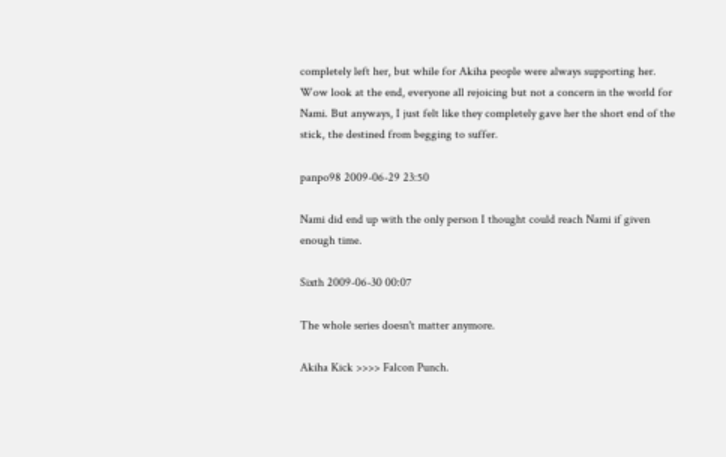completely left her, but while for Akiha people were always supporting her. Wow look at the end, everyone all rejoicing but not a concern in the world for Nami. But anyways, I just felt like they completely gave her the short end of the stick, the destined from begging to suffer.

panpo98 2009-06-29 23:50

Nami did end up with the only person I thought could reach Nami if given enough time.

Sixth 2009-06-30 00:07

The whole series doesn't matter anymore.

Akiha Kick >>>> Falcon Punch.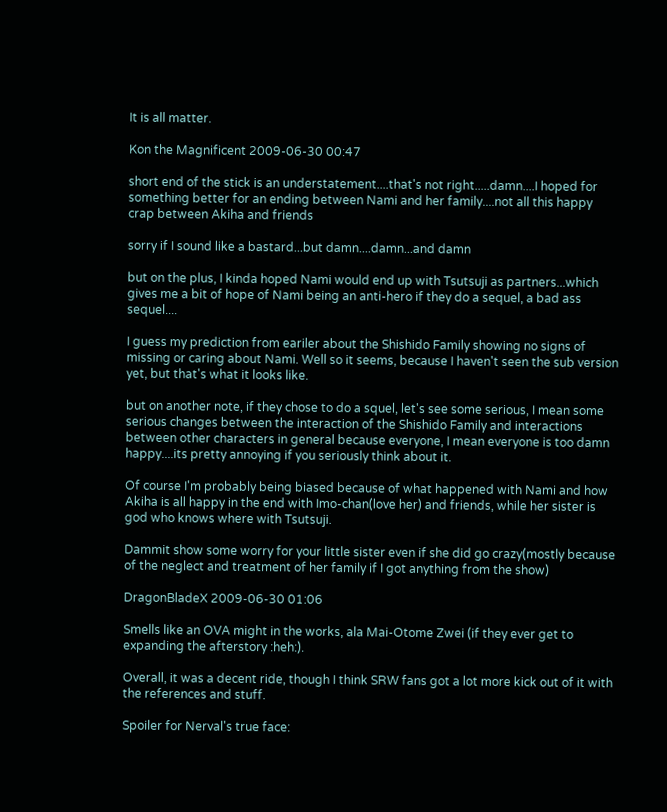It is all matter.

Kon the Magnificent 2009-06-30 00:47

short end of the stick is an understatement....that's not right.....damn....I hoped for something better for an ending between Nami and her family....not all this happy crap between Akiha and friends

sorry if I sound like a bastard...but damn....damn...and damn

but on the plus, I kinda hoped Nami would end up with Tsutsuji as partners...which gives me a bit of hope of Nami being an anti-hero if they do a sequel, a bad ass sequel....

I guess my prediction from eariler about the Shishido Family showing no signs of missing or caring about Nami. Well so it seems, because I haven't seen the sub version yet, but that's what it looks like.

but on another note, if they chose to do a squel, let's see some serious, I mean some serious changes between the interaction of the Shishido Family and interactions between other characters in general because everyone, I mean everyone is too damn happy....its pretty annoying if you seriously think about it.

Of course I'm probably being biased because of what happened with Nami and how Akiha is all happy in the end with Imo-chan(love her) and friends, while her sister is god who knows where with Tsutsuji.

Dammit show some worry for your little sister even if she did go crazy(mostly because of the neglect and treatment of her family if I got anything from the show)

DragonBladeX 2009-06-30 01:06

Smells like an OVA might in the works, ala Mai-Otome Zwei (if they ever get to expanding the afterstory :heh:).

Overall, it was a decent ride, though I think SRW fans got a lot more kick out of it with the references and stuff.

Spoiler for Nerval's true face: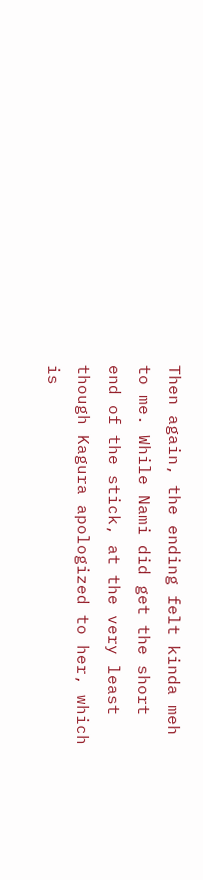Then again, the ending felt kinda meh to me. While Nami did get the short end of the stick, at the very least though Kagura apologized to her, which is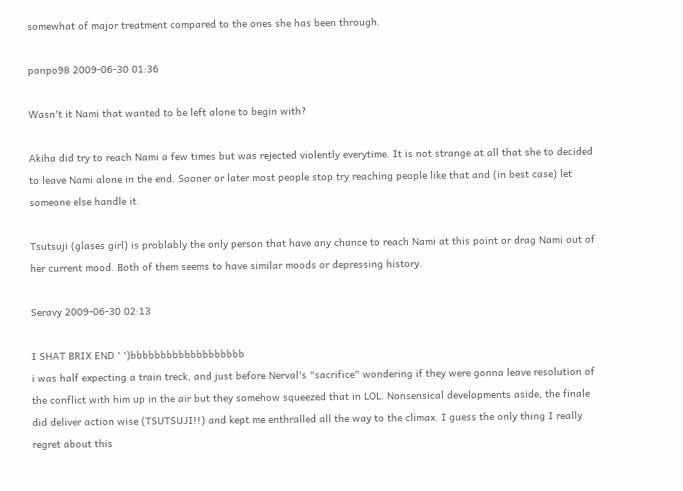somewhat of major treatment compared to the ones she has been through.

panpo98 2009-06-30 01:36

Wasn't it Nami that wanted to be left alone to begin with?

Akiha did try to reach Nami a few times but was rejected violently everytime. It is not strange at all that she to decided to leave Nami alone in the end. Sooner or later most people stop try reaching people like that and (in best case) let someone else handle it.

Tsutsuji (glases girl) is problably the only person that have any chance to reach Nami at this point or drag Nami out of her current mood. Both of them seems to have similar moods or depressing history.

Seravy 2009-06-30 02:13

I SHAT BRIX END ' ')bbbbbbbbbbbbbbbbbbb
i was half expecting a train treck, and just before Nerval's "sacrifice" wondering if they were gonna leave resolution of the conflict with him up in the air but they somehow squeezed that in LOL. Nonsensical developments aside, the finale did deliver action wise (TSUTSUJI!!) and kept me enthralled all the way to the climax. I guess the only thing I really regret about this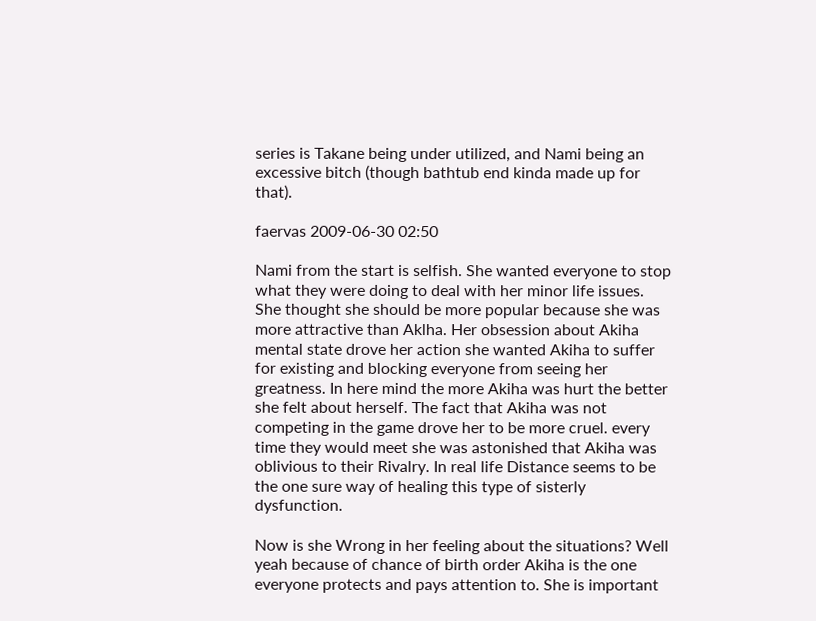series is Takane being under utilized, and Nami being an excessive bitch (though bathtub end kinda made up for that).

faervas 2009-06-30 02:50

Nami from the start is selfish. She wanted everyone to stop what they were doing to deal with her minor life issues. She thought she should be more popular because she was more attractive than Aklha. Her obsession about Akiha mental state drove her action she wanted Akiha to suffer for existing and blocking everyone from seeing her greatness. In here mind the more Akiha was hurt the better she felt about herself. The fact that Akiha was not competing in the game drove her to be more cruel. every time they would meet she was astonished that Akiha was oblivious to their Rivalry. In real life Distance seems to be the one sure way of healing this type of sisterly dysfunction.

Now is she Wrong in her feeling about the situations? Well yeah because of chance of birth order Akiha is the one everyone protects and pays attention to. She is important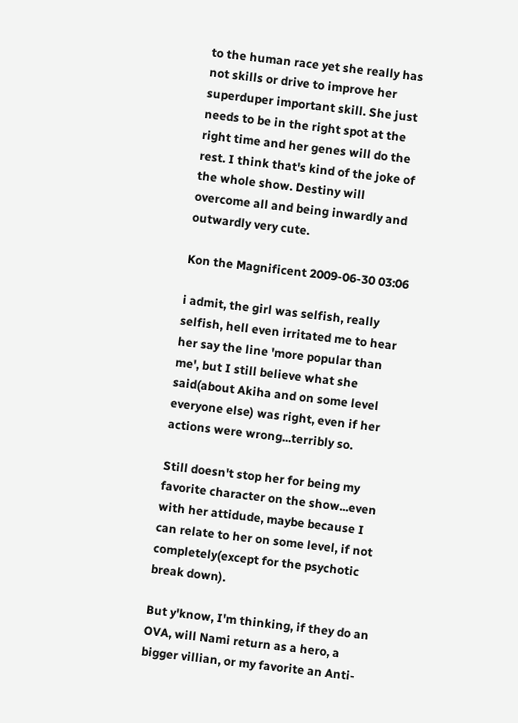to the human race yet she really has not skills or drive to improve her superduper important skill. She just needs to be in the right spot at the right time and her genes will do the rest. I think that's kind of the joke of the whole show. Destiny will overcome all and being inwardly and outwardly very cute.

Kon the Magnificent 2009-06-30 03:06

i admit, the girl was selfish, really selfish, hell even irritated me to hear her say the line 'more popular than me', but I still believe what she said(about Akiha and on some level everyone else) was right, even if her actions were wrong...terribly so.

Still doesn't stop her for being my favorite character on the show...even with her attidude, maybe because I can relate to her on some level, if not completely(except for the psychotic break down).

But y'know, I'm thinking, if they do an OVA, will Nami return as a hero, a bigger villian, or my favorite an Anti-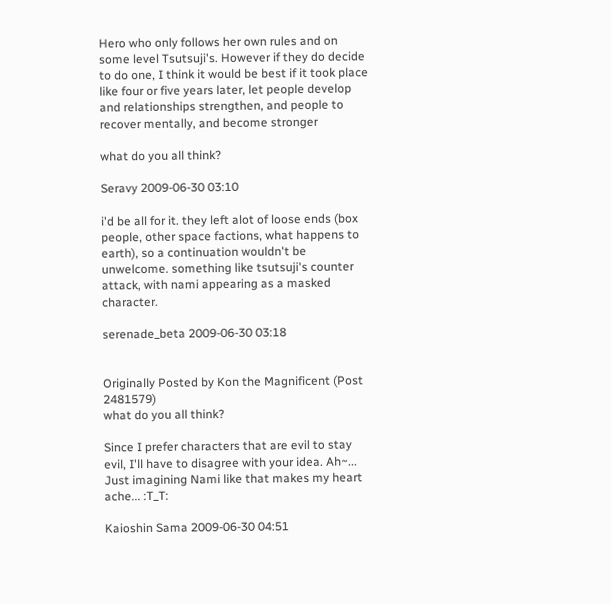Hero who only follows her own rules and on some level Tsutsuji's. However if they do decide to do one, I think it would be best if it took place like four or five years later, let people develop and relationships strengthen, and people to recover mentally, and become stronger

what do you all think?

Seravy 2009-06-30 03:10

i'd be all for it. they left alot of loose ends (box people, other space factions, what happens to earth), so a continuation wouldn't be unwelcome. something like tsutsuji's counter attack, with nami appearing as a masked character.

serenade_beta 2009-06-30 03:18


Originally Posted by Kon the Magnificent (Post 2481579)
what do you all think?

Since I prefer characters that are evil to stay evil, I'll have to disagree with your idea. Ah~... Just imagining Nami like that makes my heart ache... :T_T:

Kaioshin Sama 2009-06-30 04:51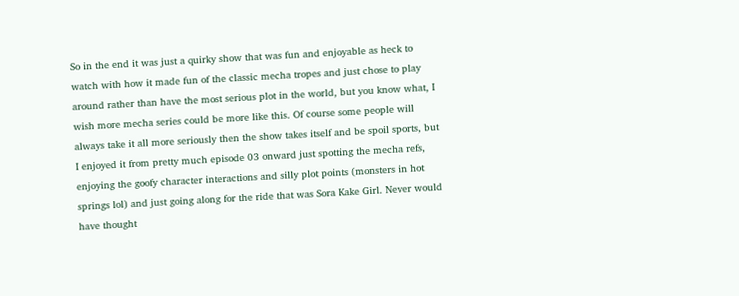So in the end it was just a quirky show that was fun and enjoyable as heck to watch with how it made fun of the classic mecha tropes and just chose to play around rather than have the most serious plot in the world, but you know what, I wish more mecha series could be more like this. Of course some people will always take it all more seriously then the show takes itself and be spoil sports, but I enjoyed it from pretty much episode 03 onward just spotting the mecha refs, enjoying the goofy character interactions and silly plot points (monsters in hot springs lol) and just going along for the ride that was Sora Kake Girl. Never would have thought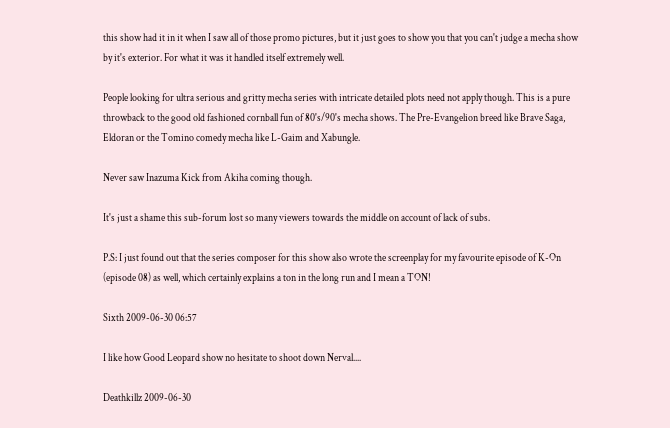this show had it in it when I saw all of those promo pictures, but it just goes to show you that you can't judge a mecha show by it's exterior. For what it was it handled itself extremely well.

People looking for ultra serious and gritty mecha series with intricate detailed plots need not apply though. This is a pure throwback to the good old fashioned cornball fun of 80's/90's mecha shows. The Pre-Evangelion breed like Brave Saga, Eldoran or the Tomino comedy mecha like L-Gaim and Xabungle.

Never saw Inazuma Kick from Akiha coming though.

It's just a shame this sub-forum lost so many viewers towards the middle on account of lack of subs.

P.S: I just found out that the series composer for this show also wrote the screenplay for my favourite episode of K-On (episode 08) as well, which certainly explains a ton in the long run and I mean a TON!

Sixth 2009-06-30 06:57

I like how Good Leopard show no hesitate to shoot down Nerval....

Deathkillz 2009-06-30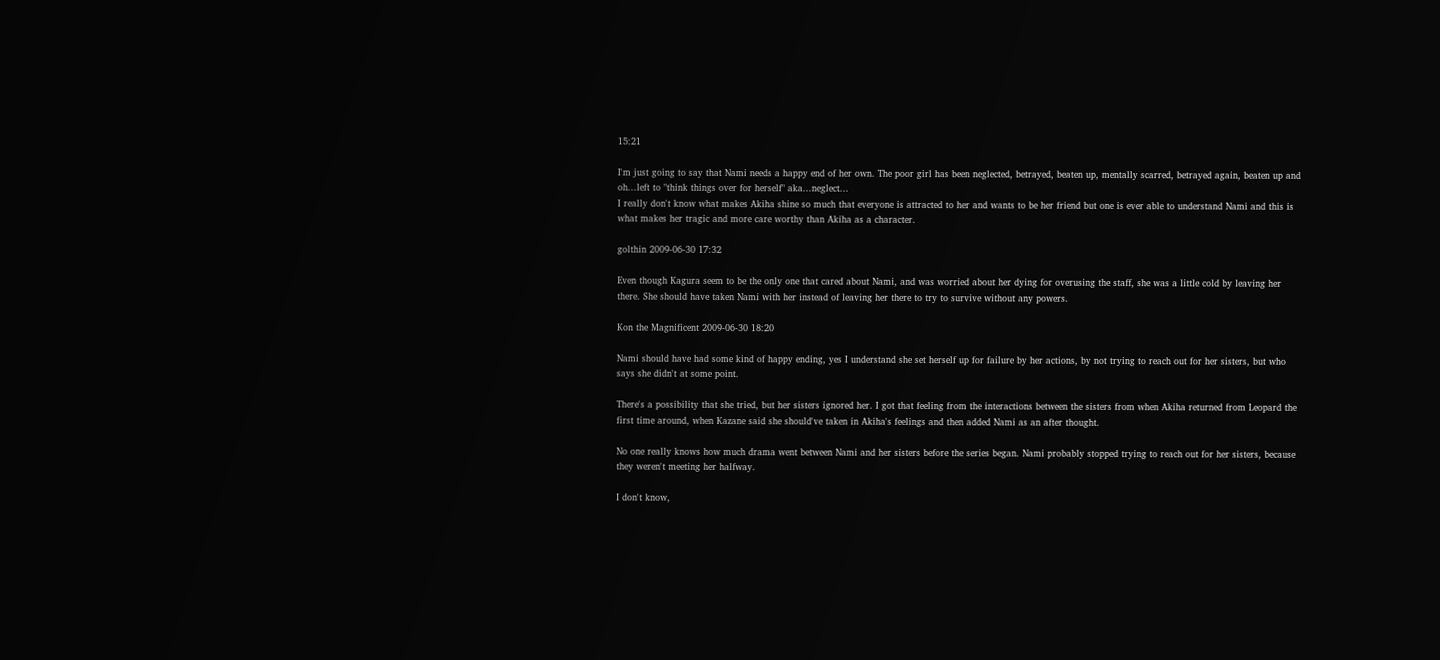15:21

I'm just going to say that Nami needs a happy end of her own. The poor girl has been neglected, betrayed, beaten up, mentally scarred, betrayed again, beaten up and oh...left to "think things over for herself" aka...neglect...
I really don't know what makes Akiha shine so much that everyone is attracted to her and wants to be her friend but one is ever able to understand Nami and this is what makes her tragic and more care worthy than Akiha as a character.

golthin 2009-06-30 17:32

Even though Kagura seem to be the only one that cared about Nami, and was worried about her dying for overusing the staff, she was a little cold by leaving her there. She should have taken Nami with her instead of leaving her there to try to survive without any powers.

Kon the Magnificent 2009-06-30 18:20

Nami should have had some kind of happy ending, yes I understand she set herself up for failure by her actions, by not trying to reach out for her sisters, but who says she didn't at some point.

There's a possibility that she tried, but her sisters ignored her. I got that feeling from the interactions between the sisters from when Akiha returned from Leopard the first time around, when Kazane said she should've taken in Akiha's feelings and then added Nami as an after thought.

No one really knows how much drama went between Nami and her sisters before the series began. Nami probably stopped trying to reach out for her sisters, because they weren't meeting her halfway.

I don't know,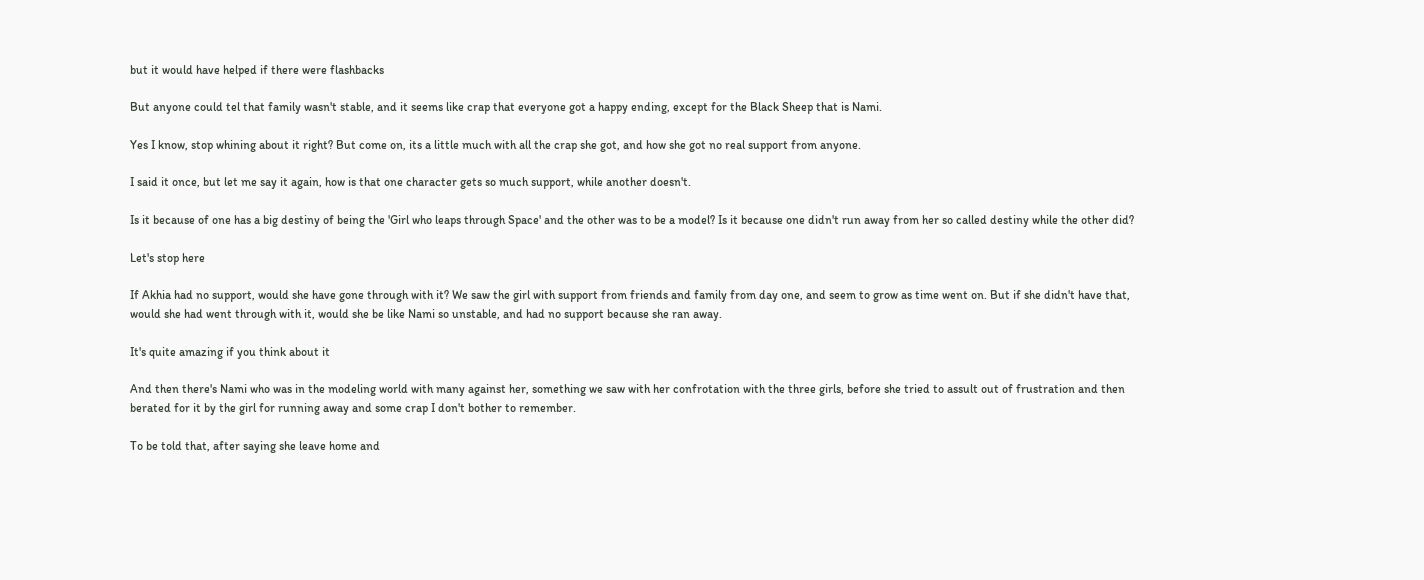but it would have helped if there were flashbacks

But anyone could tel that family wasn't stable, and it seems like crap that everyone got a happy ending, except for the Black Sheep that is Nami.

Yes I know, stop whining about it right? But come on, its a little much with all the crap she got, and how she got no real support from anyone.

I said it once, but let me say it again, how is that one character gets so much support, while another doesn't.

Is it because of one has a big destiny of being the 'Girl who leaps through Space' and the other was to be a model? Is it because one didn't run away from her so called destiny while the other did?

Let's stop here

If Akhia had no support, would she have gone through with it? We saw the girl with support from friends and family from day one, and seem to grow as time went on. But if she didn't have that, would she had went through with it, would she be like Nami so unstable, and had no support because she ran away.

It's quite amazing if you think about it

And then there's Nami who was in the modeling world with many against her, something we saw with her confrotation with the three girls, before she tried to assult out of frustration and then berated for it by the girl for running away and some crap I don't bother to remember.

To be told that, after saying she leave home and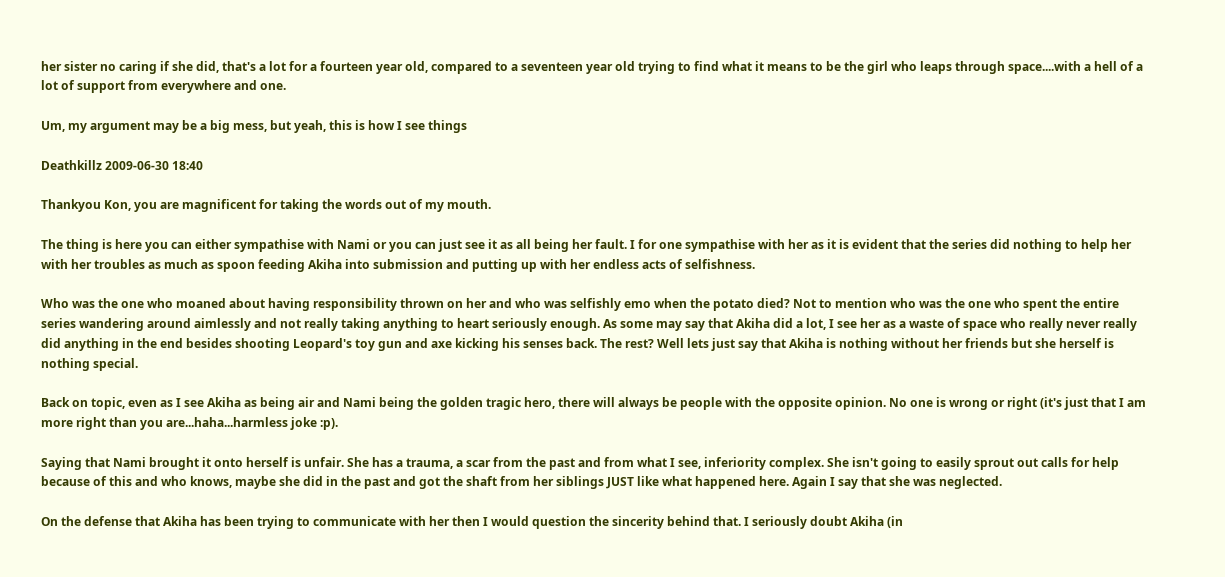her sister no caring if she did, that's a lot for a fourteen year old, compared to a seventeen year old trying to find what it means to be the girl who leaps through space....with a hell of a lot of support from everywhere and one.

Um, my argument may be a big mess, but yeah, this is how I see things

Deathkillz 2009-06-30 18:40

Thankyou Kon, you are magnificent for taking the words out of my mouth.

The thing is here you can either sympathise with Nami or you can just see it as all being her fault. I for one sympathise with her as it is evident that the series did nothing to help her with her troubles as much as spoon feeding Akiha into submission and putting up with her endless acts of selfishness.

Who was the one who moaned about having responsibility thrown on her and who was selfishly emo when the potato died? Not to mention who was the one who spent the entire series wandering around aimlessly and not really taking anything to heart seriously enough. As some may say that Akiha did a lot, I see her as a waste of space who really never really did anything in the end besides shooting Leopard's toy gun and axe kicking his senses back. The rest? Well lets just say that Akiha is nothing without her friends but she herself is nothing special.

Back on topic, even as I see Akiha as being air and Nami being the golden tragic hero, there will always be people with the opposite opinion. No one is wrong or right (it's just that I am more right than you are...haha...harmless joke :p).

Saying that Nami brought it onto herself is unfair. She has a trauma, a scar from the past and from what I see, inferiority complex. She isn't going to easily sprout out calls for help because of this and who knows, maybe she did in the past and got the shaft from her siblings JUST like what happened here. Again I say that she was neglected.

On the defense that Akiha has been trying to communicate with her then I would question the sincerity behind that. I seriously doubt Akiha (in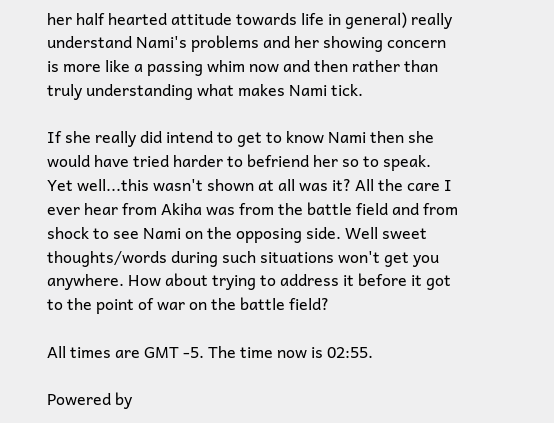her half hearted attitude towards life in general) really understand Nami's problems and her showing concern is more like a passing whim now and then rather than truly understanding what makes Nami tick.

If she really did intend to get to know Nami then she would have tried harder to befriend her so to speak. Yet well...this wasn't shown at all was it? All the care I ever hear from Akiha was from the battle field and from shock to see Nami on the opposing side. Well sweet thoughts/words during such situations won't get you anywhere. How about trying to address it before it got to the point of war on the battle field?

All times are GMT -5. The time now is 02:55.

Powered by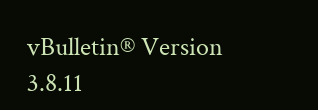vBulletin® Version 3.8.11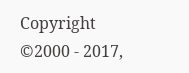Copyright ©2000 - 2017,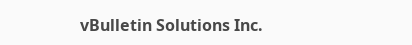vBulletin Solutions Inc.